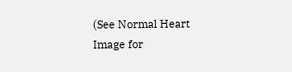(See Normal Heart Image for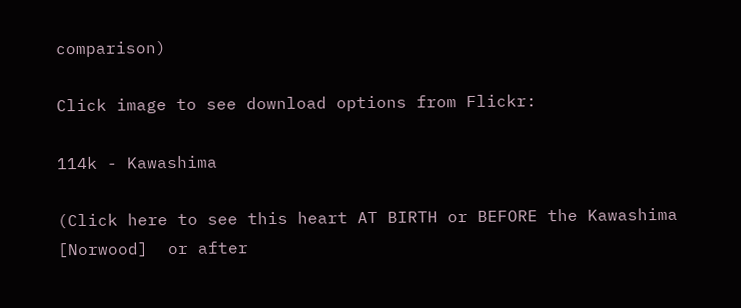comparison)

Click image to see download options from Flickr:

114k - Kawashima

(Click here to see this heart AT BIRTH or BEFORE the Kawashima [Norwood]  or after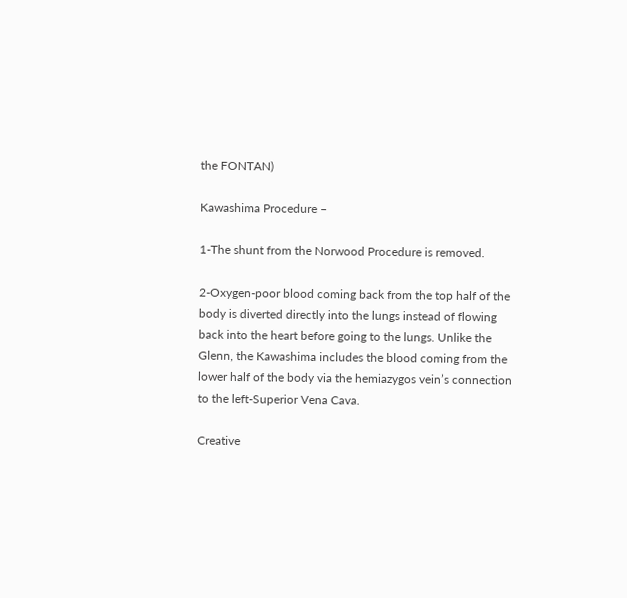the FONTAN)

Kawashima Procedure –

1-The shunt from the Norwood Procedure is removed.

2-Oxygen-poor blood coming back from the top half of the body is diverted directly into the lungs instead of flowing back into the heart before going to the lungs. Unlike the Glenn, the Kawashima includes the blood coming from the lower half of the body via the hemiazygos vein’s connection to the left-Superior Vena Cava.

Creative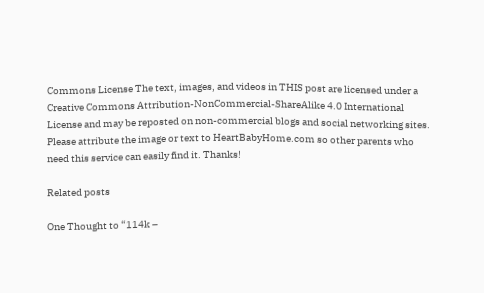Commons License The text, images, and videos in THIS post are licensed under a Creative Commons Attribution-NonCommercial-ShareAlike 4.0 International License and may be reposted on non-commercial blogs and social networking sites. Please attribute the image or text to HeartBabyHome.com so other parents who need this service can easily find it. Thanks!

Related posts

One Thought to “114k –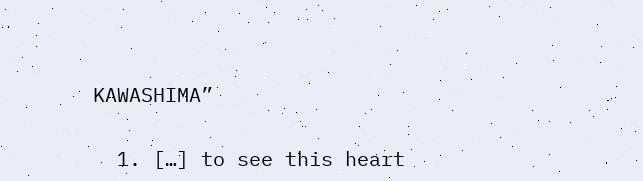KAWASHIMA”

  1. […] to see this heart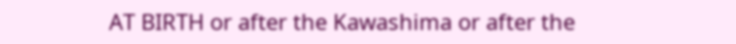AT BIRTH or after the Kawashima or after the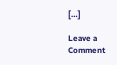[…]

Leave a Comment